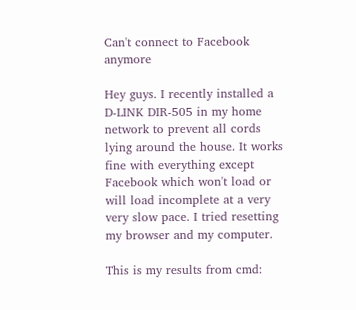Can't connect to Facebook anymore

Hey guys. I recently installed a D-LINK DIR-505 in my home network to prevent all cords lying around the house. It works fine with everything except Facebook which won't load or will load incomplete at a very very slow pace. I tried resetting my browser and my computer.

This is my results from cmd: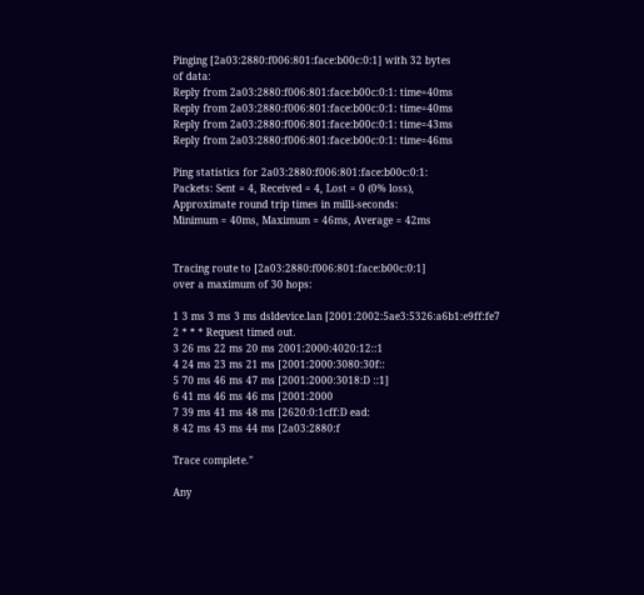Pinging [2a03:2880:f006:801:face:b00c:0:1] with 32 bytes
of data:
Reply from 2a03:2880:f006:801:face:b00c:0:1: time=40ms
Reply from 2a03:2880:f006:801:face:b00c:0:1: time=40ms
Reply from 2a03:2880:f006:801:face:b00c:0:1: time=43ms
Reply from 2a03:2880:f006:801:face:b00c:0:1: time=46ms

Ping statistics for 2a03:2880:f006:801:face:b00c:0:1:
Packets: Sent = 4, Received = 4, Lost = 0 (0% loss),
Approximate round trip times in milli-seconds:
Minimum = 40ms, Maximum = 46ms, Average = 42ms


Tracing route to [2a03:2880:f006:801:face:b00c:0:1]
over a maximum of 30 hops:

1 3 ms 3 ms 3 ms dsldevice.lan [2001:2002:5ae3:5326:a6b1:e9ff:fe7
2 * * * Request timed out.
3 26 ms 22 ms 20 ms 2001:2000:4020:12::1
4 24 ms 23 ms 21 ms [2001:2000:3080:30f::
5 70 ms 46 ms 47 ms [2001:2000:3018:D ::1]
6 41 ms 46 ms 46 ms [2001:2000
7 39 ms 41 ms 48 ms [2620:0:1cff:D ead:
8 42 ms 43 ms 44 ms [2a03:2880:f

Trace complete."

Any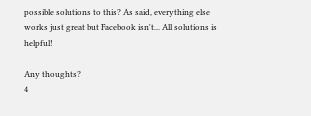possible solutions to this? As said, everything else works just great but Facebook isn't... All solutions is helpful!

Any thoughts?
4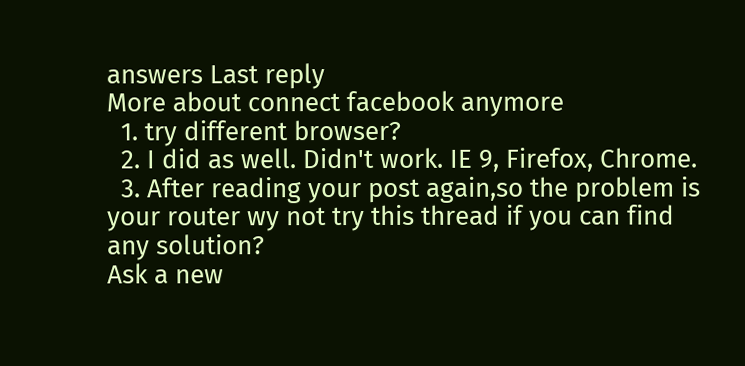answers Last reply
More about connect facebook anymore
  1. try different browser?
  2. I did as well. Didn't work. IE 9, Firefox, Chrome.
  3. After reading your post again,so the problem is your router wy not try this thread if you can find any solution?
Ask a new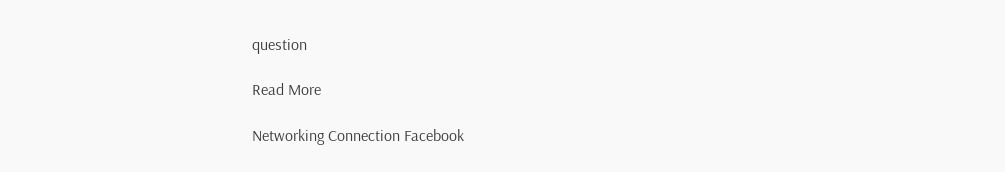question

Read More

Networking Connection Facebook